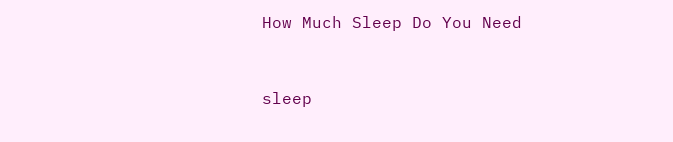How Much Sleep Do You Need


sleep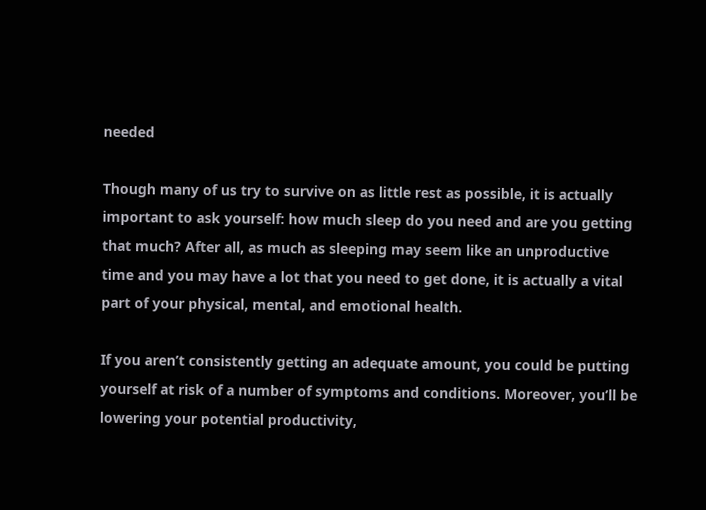needed

Though many of us try to survive on as little rest as possible, it is actually important to ask yourself: how much sleep do you need and are you getting that much? After all, as much as sleeping may seem like an unproductive time and you may have a lot that you need to get done, it is actually a vital part of your physical, mental, and emotional health.

If you aren’t consistently getting an adequate amount, you could be putting yourself at risk of a number of symptoms and conditions. Moreover, you’ll be lowering your potential productivity,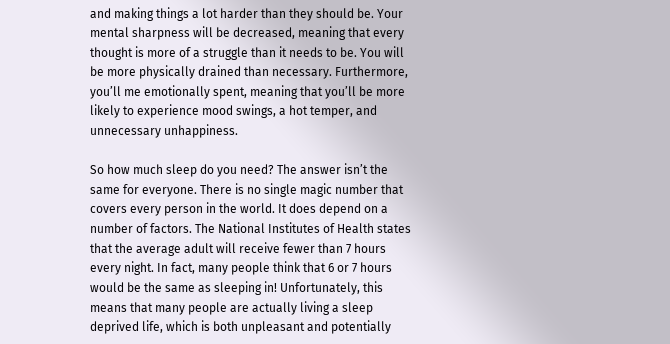and making things a lot harder than they should be. Your mental sharpness will be decreased, meaning that every thought is more of a struggle than it needs to be. You will be more physically drained than necessary. Furthermore, you’ll me emotionally spent, meaning that you’ll be more likely to experience mood swings, a hot temper, and unnecessary unhappiness.

So how much sleep do you need? The answer isn’t the same for everyone. There is no single magic number that covers every person in the world. It does depend on a number of factors. The National Institutes of Health states that the average adult will receive fewer than 7 hours every night. In fact, many people think that 6 or 7 hours would be the same as sleeping in! Unfortunately, this means that many people are actually living a sleep deprived life, which is both unpleasant and potentially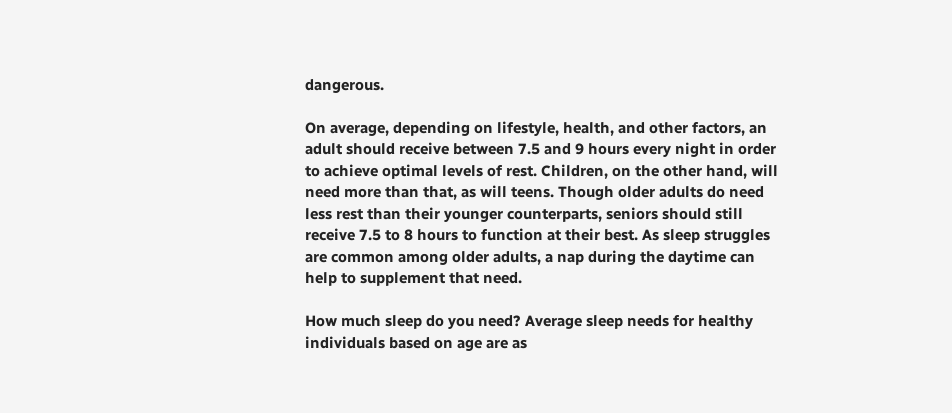dangerous.

On average, depending on lifestyle, health, and other factors, an adult should receive between 7.5 and 9 hours every night in order to achieve optimal levels of rest. Children, on the other hand, will need more than that, as will teens. Though older adults do need less rest than their younger counterparts, seniors should still receive 7.5 to 8 hours to function at their best. As sleep struggles are common among older adults, a nap during the daytime can help to supplement that need.

How much sleep do you need? Average sleep needs for healthy individuals based on age are as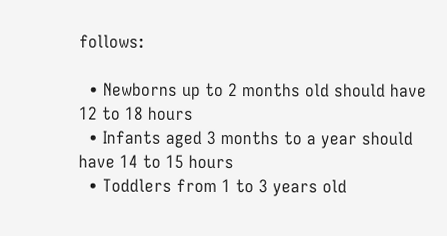follows:

  • Newborns up to 2 months old should have 12 to 18 hours
  • Infants aged 3 months to a year should have 14 to 15 hours
  • Toddlers from 1 to 3 years old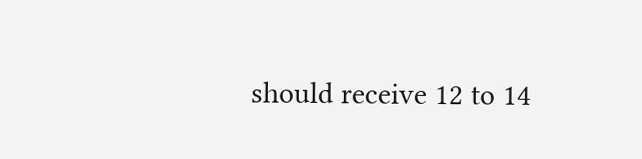should receive 12 to 14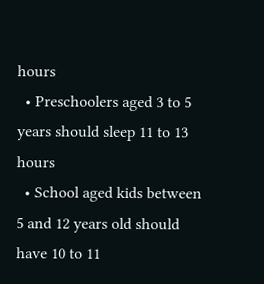hours
  • Preschoolers aged 3 to 5 years should sleep 11 to 13 hours
  • School aged kids between 5 and 12 years old should have 10 to 11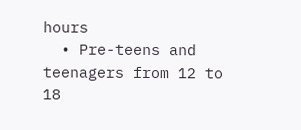hours
  • Pre-teens and teenagers from 12 to 18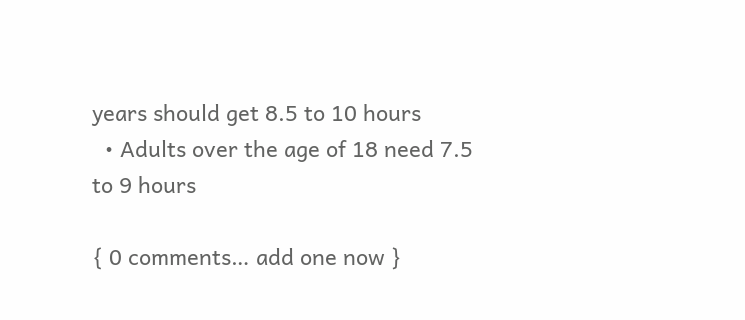years should get 8.5 to 10 hours
  • Adults over the age of 18 need 7.5 to 9 hours

{ 0 comments… add one now }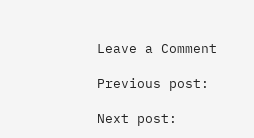Leave a Comment

Previous post:

Next post: